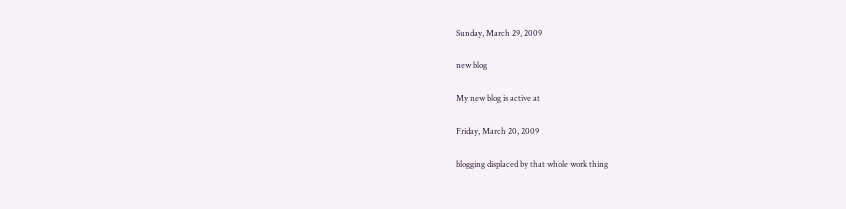Sunday, March 29, 2009

new blog

My new blog is active at

Friday, March 20, 2009

blogging displaced by that whole work thing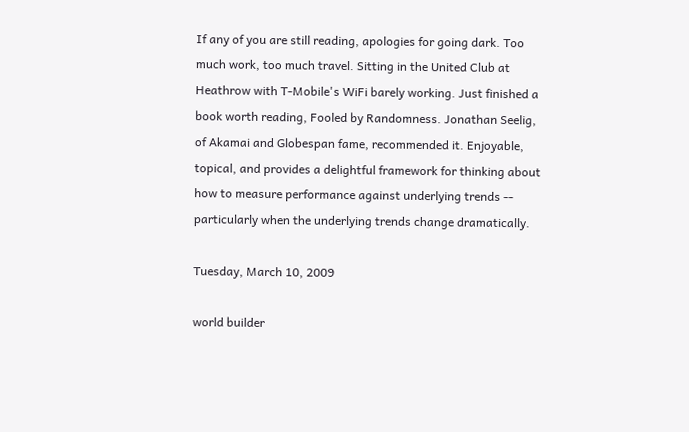If any of you are still reading, apologies for going dark. Too much work, too much travel. Sitting in the United Club at Heathrow with T-Mobile's WiFi barely working. Just finished a book worth reading, Fooled by Randomness. Jonathan Seelig, of Akamai and Globespan fame, recommended it. Enjoyable, topical, and provides a delightful framework for thinking about how to measure performance against underlying trends -- particularly when the underlying trends change dramatically.

Tuesday, March 10, 2009

world builder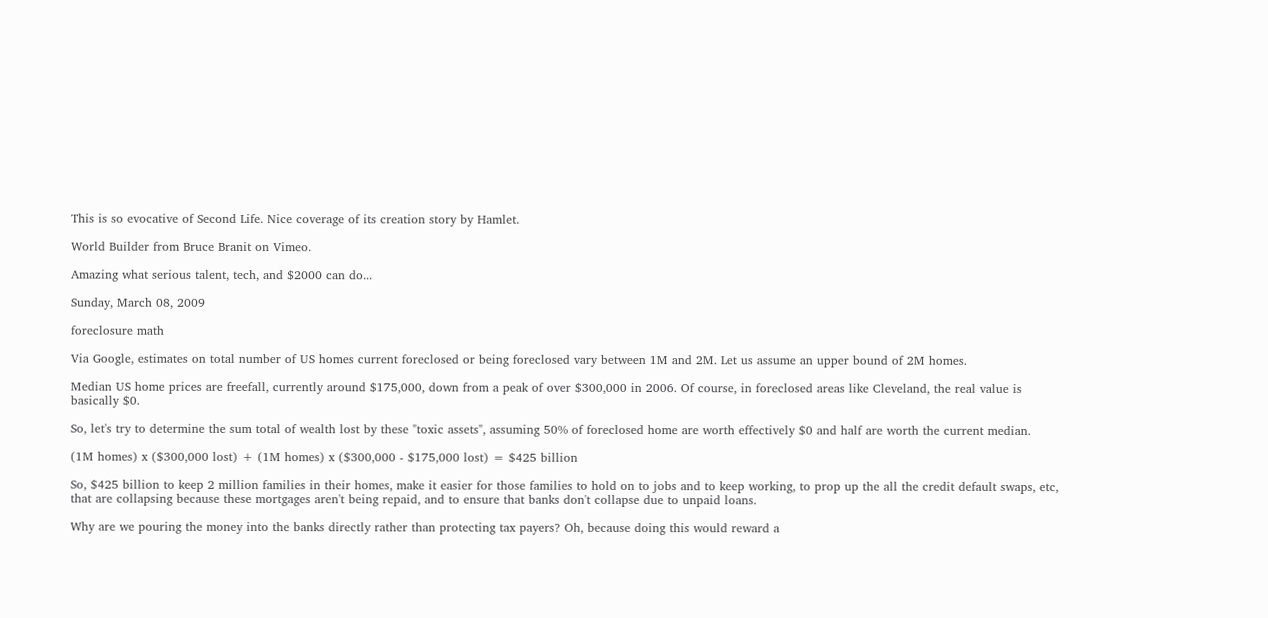This is so evocative of Second Life. Nice coverage of its creation story by Hamlet.

World Builder from Bruce Branit on Vimeo.

Amazing what serious talent, tech, and $2000 can do...

Sunday, March 08, 2009

foreclosure math

Via Google, estimates on total number of US homes current foreclosed or being foreclosed vary between 1M and 2M. Let us assume an upper bound of 2M homes.

Median US home prices are freefall, currently around $175,000, down from a peak of over $300,000 in 2006. Of course, in foreclosed areas like Cleveland, the real value is basically $0.

So, let's try to determine the sum total of wealth lost by these "toxic assets", assuming 50% of foreclosed home are worth effectively $0 and half are worth the current median.

(1M homes) x ($300,000 lost) + (1M homes) x ($300,000 - $175,000 lost) = $425 billion

So, $425 billion to keep 2 million families in their homes, make it easier for those families to hold on to jobs and to keep working, to prop up the all the credit default swaps, etc, that are collapsing because these mortgages aren't being repaid, and to ensure that banks don't collapse due to unpaid loans.

Why are we pouring the money into the banks directly rather than protecting tax payers? Oh, because doing this would reward a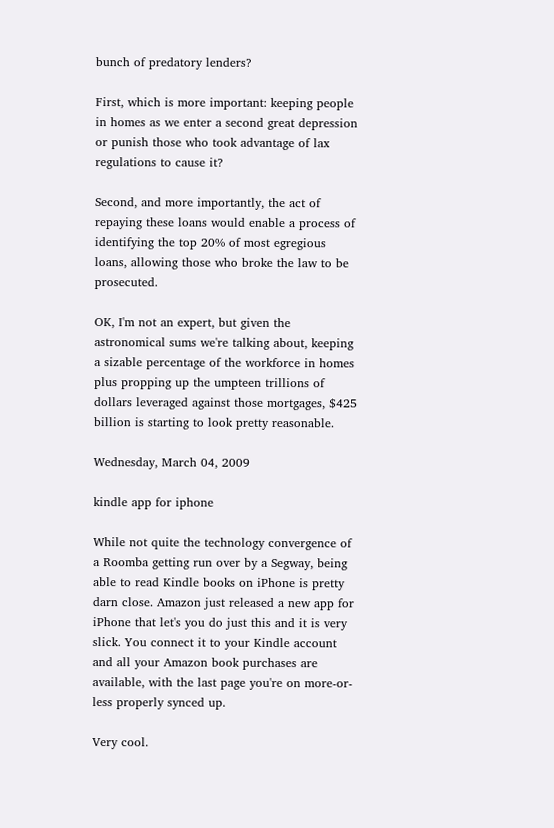bunch of predatory lenders?

First, which is more important: keeping people in homes as we enter a second great depression or punish those who took advantage of lax regulations to cause it?

Second, and more importantly, the act of repaying these loans would enable a process of identifying the top 20% of most egregious loans, allowing those who broke the law to be prosecuted.

OK, I'm not an expert, but given the astronomical sums we're talking about, keeping a sizable percentage of the workforce in homes plus propping up the umpteen trillions of dollars leveraged against those mortgages, $425 billion is starting to look pretty reasonable.

Wednesday, March 04, 2009

kindle app for iphone

While not quite the technology convergence of a Roomba getting run over by a Segway, being able to read Kindle books on iPhone is pretty darn close. Amazon just released a new app for iPhone that let's you do just this and it is very slick. You connect it to your Kindle account and all your Amazon book purchases are available, with the last page you're on more-or-less properly synced up.

Very cool.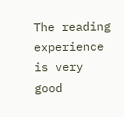The reading experience is very good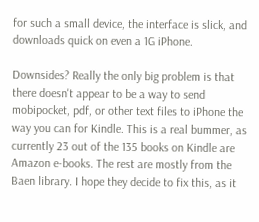for such a small device, the interface is slick, and downloads quick on even a 1G iPhone.

Downsides? Really the only big problem is that there doesn't appear to be a way to send mobipocket, pdf, or other text files to iPhone the way you can for Kindle. This is a real bummer, as currently 23 out of the 135 books on Kindle are Amazon e-books. The rest are mostly from the Baen library. I hope they decide to fix this, as it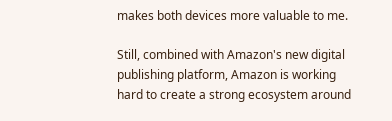makes both devices more valuable to me.

Still, combined with Amazon's new digital publishing platform, Amazon is working hard to create a strong ecosystem around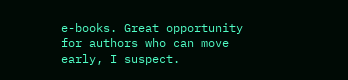e-books. Great opportunity for authors who can move early, I suspect.